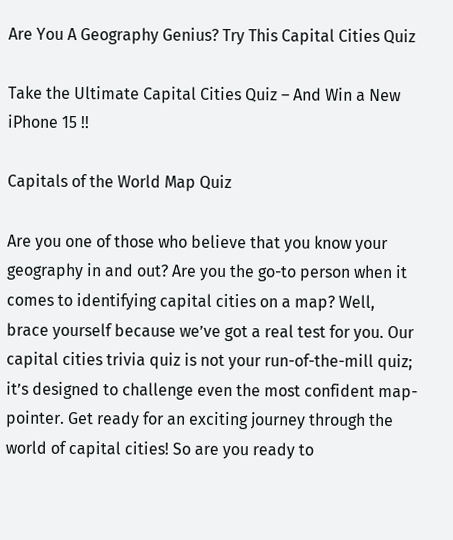Are You A Geography Genius? Try This Capital Cities Quiz

Take the Ultimate Capital Cities Quiz – And Win a New iPhone 15 !!

Capitals of the World Map Quiz

Are you one of those who believe that you know your geography in and out? Are you the go-to person when it comes to identifying capital cities on a map? Well, brace yourself because we’ve got a real test for you. Our capital cities trivia quiz is not your run-of-the-mill quiz; it’s designed to challenge even the most confident map-pointer. Get ready for an exciting journey through the world of capital cities! So are you ready to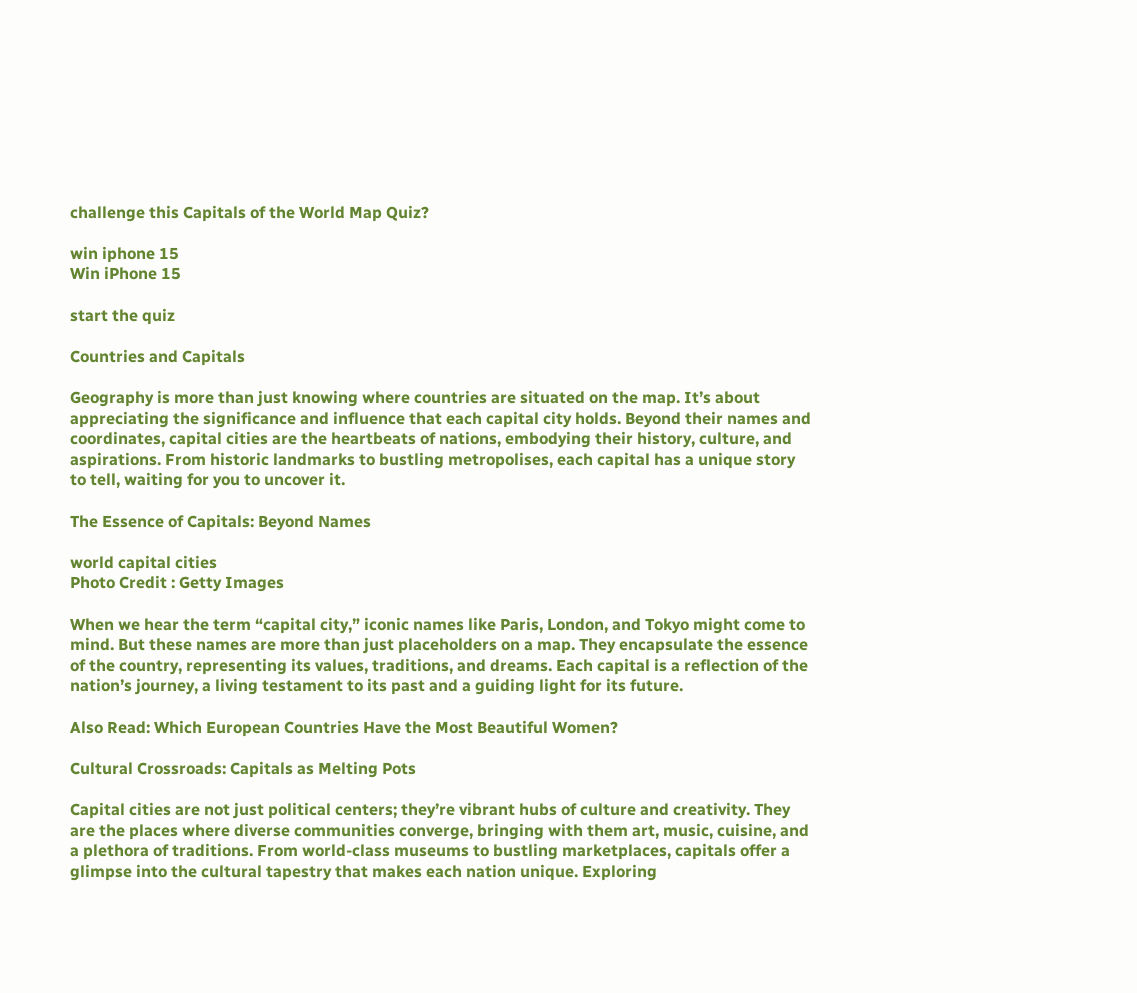challenge this Capitals of the World Map Quiz?

win iphone 15
Win iPhone 15

start the quiz

Countries and Capitals

Geography is more than just knowing where countries are situated on the map. It’s about appreciating the significance and influence that each capital city holds. Beyond their names and coordinates, capital cities are the heartbeats of nations, embodying their history, culture, and aspirations. From historic landmarks to bustling metropolises, each capital has a unique story to tell, waiting for you to uncover it.

The Essence of Capitals: Beyond Names

world capital cities
Photo Credit : Getty Images

When we hear the term “capital city,” iconic names like Paris, London, and Tokyo might come to mind. But these names are more than just placeholders on a map. They encapsulate the essence of the country, representing its values, traditions, and dreams. Each capital is a reflection of the nation’s journey, a living testament to its past and a guiding light for its future.

Also Read: Which European Countries Have the Most Beautiful Women?

Cultural Crossroads: Capitals as Melting Pots

Capital cities are not just political centers; they’re vibrant hubs of culture and creativity. They are the places where diverse communities converge, bringing with them art, music, cuisine, and a plethora of traditions. From world-class museums to bustling marketplaces, capitals offer a glimpse into the cultural tapestry that makes each nation unique. Exploring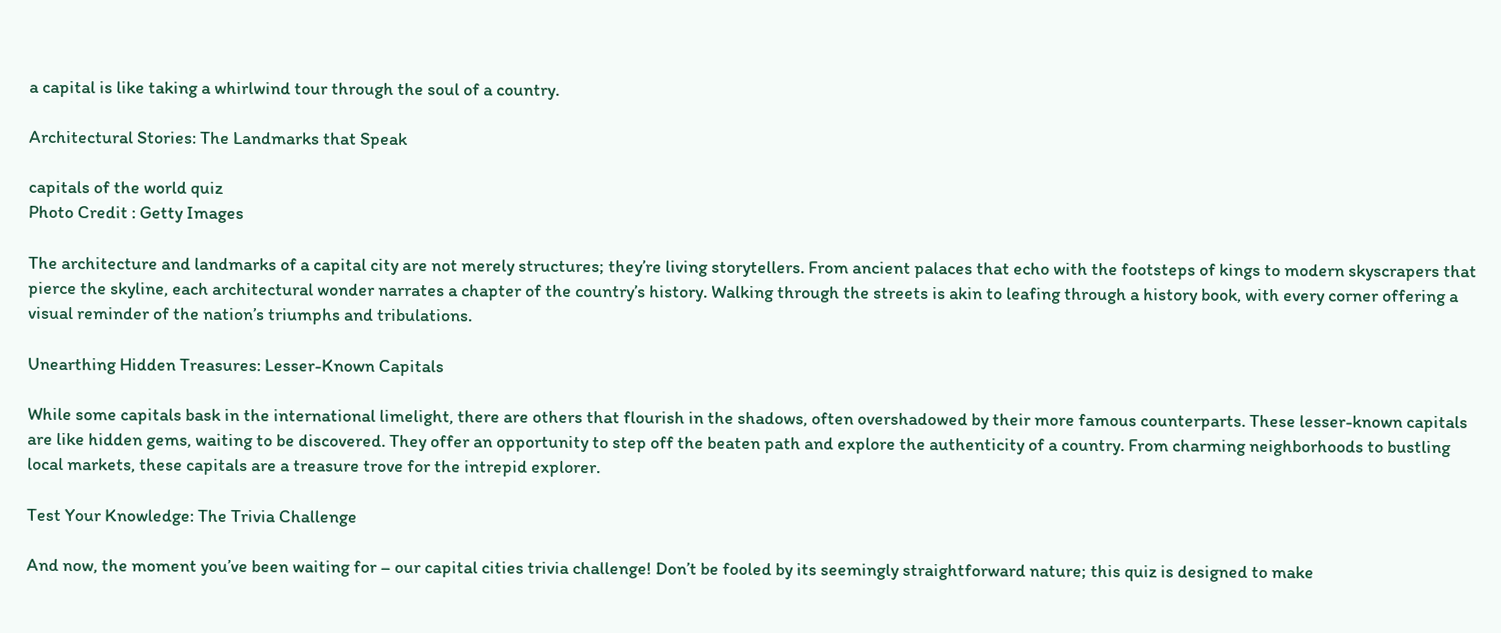a capital is like taking a whirlwind tour through the soul of a country.

Architectural Stories: The Landmarks that Speak

capitals of the world quiz
Photo Credit : Getty Images

The architecture and landmarks of a capital city are not merely structures; they’re living storytellers. From ancient palaces that echo with the footsteps of kings to modern skyscrapers that pierce the skyline, each architectural wonder narrates a chapter of the country’s history. Walking through the streets is akin to leafing through a history book, with every corner offering a visual reminder of the nation’s triumphs and tribulations.

Unearthing Hidden Treasures: Lesser-Known Capitals

While some capitals bask in the international limelight, there are others that flourish in the shadows, often overshadowed by their more famous counterparts. These lesser-known capitals are like hidden gems, waiting to be discovered. They offer an opportunity to step off the beaten path and explore the authenticity of a country. From charming neighborhoods to bustling local markets, these capitals are a treasure trove for the intrepid explorer.

Test Your Knowledge: The Trivia Challenge

And now, the moment you’ve been waiting for – our capital cities trivia challenge! Don’t be fooled by its seemingly straightforward nature; this quiz is designed to make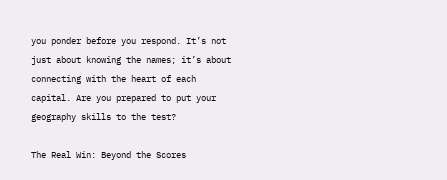you ponder before you respond. It’s not just about knowing the names; it’s about connecting with the heart of each capital. Are you prepared to put your geography skills to the test?

The Real Win: Beyond the Scores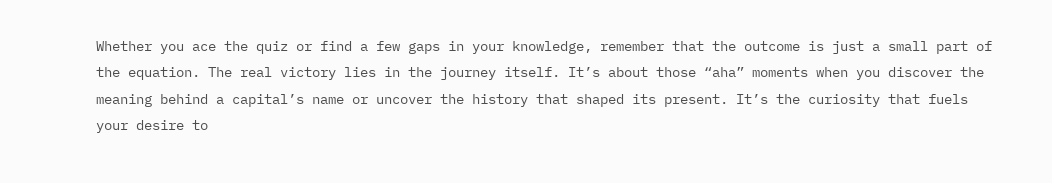Whether you ace the quiz or find a few gaps in your knowledge, remember that the outcome is just a small part of the equation. The real victory lies in the journey itself. It’s about those “aha” moments when you discover the meaning behind a capital’s name or uncover the history that shaped its present. It’s the curiosity that fuels your desire to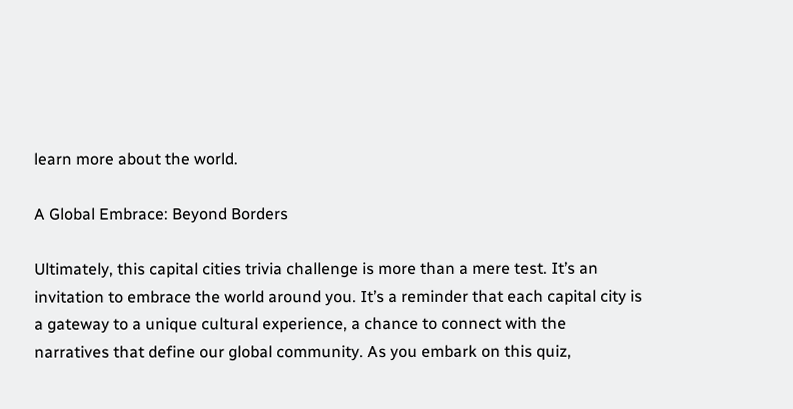learn more about the world.

A Global Embrace: Beyond Borders

Ultimately, this capital cities trivia challenge is more than a mere test. It’s an invitation to embrace the world around you. It’s a reminder that each capital city is a gateway to a unique cultural experience, a chance to connect with the narratives that define our global community. As you embark on this quiz,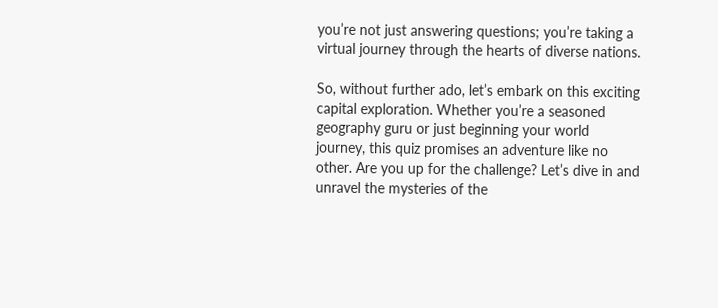you’re not just answering questions; you’re taking a virtual journey through the hearts of diverse nations.

So, without further ado, let’s embark on this exciting capital exploration. Whether you’re a seasoned geography guru or just beginning your world journey, this quiz promises an adventure like no other. Are you up for the challenge? Let’s dive in and unravel the mysteries of the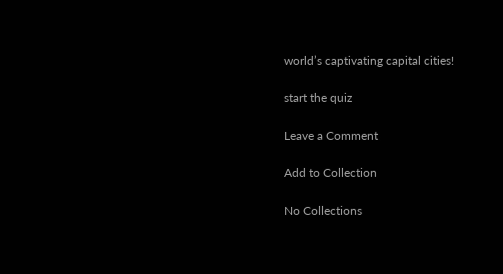world’s captivating capital cities!

start the quiz

Leave a Comment

Add to Collection

No Collections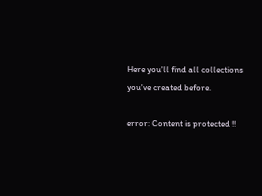Here you'll find all collections you've created before.

error: Content is protected !!